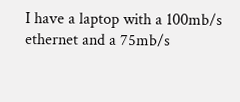I have a laptop with a 100mb/s ethernet and a 75mb/s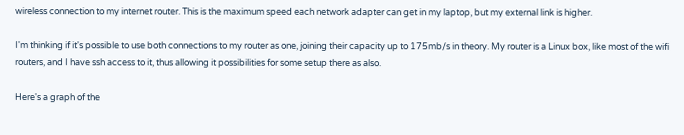wireless connection to my internet router. This is the maximum speed each network adapter can get in my laptop, but my external link is higher.

I'm thinking if it's possible to use both connections to my router as one, joining their capacity up to 175mb/s in theory. My router is a Linux box, like most of the wifi routers, and I have ssh access to it, thus allowing it possibilities for some setup there as also.

Here's a graph of the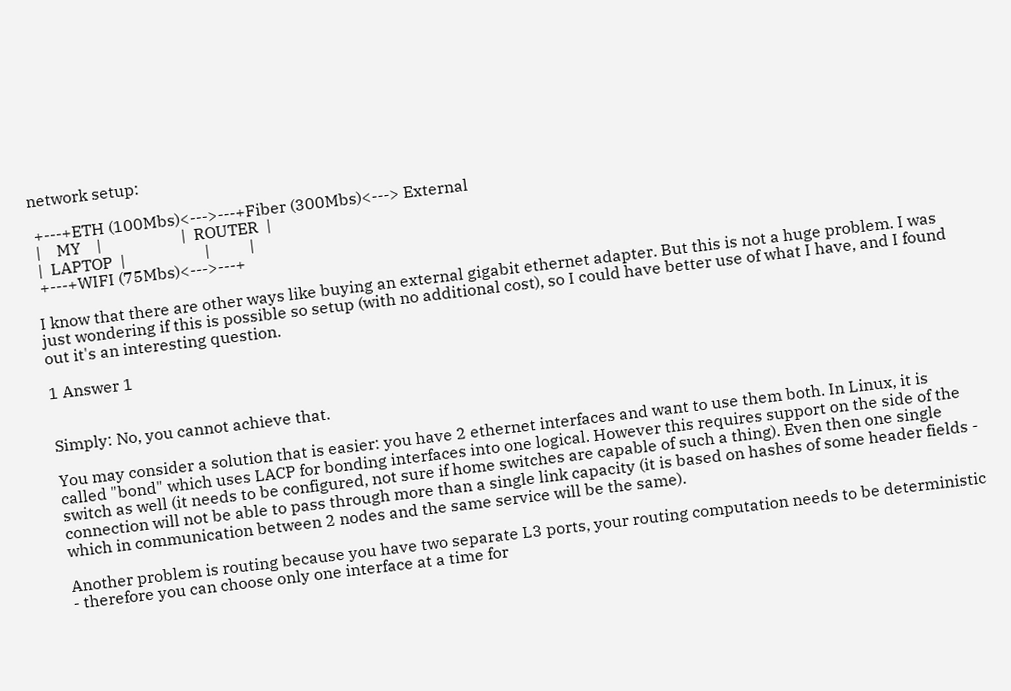network setup:

 +---+ETH (100Mbs)<--->---+Fiber (300Mbs)<---> External
 |    MY    |                    |  ROUTER  |
 |  LAPTOP  |                    |          |
 +---+WIFI (75Mbs)<--->---+

I know that there are other ways like buying an external gigabit ethernet adapter. But this is not a huge problem. I was just wondering if this is possible so setup (with no additional cost), so I could have better use of what I have, and I found out it's an interesting question.

1 Answer 1


Simply: No, you cannot achieve that.

You may consider a solution that is easier: you have 2 ethernet interfaces and want to use them both. In Linux, it is called "bond" which uses LACP for bonding interfaces into one logical. However this requires support on the side of the switch as well (it needs to be configured, not sure if home switches are capable of such a thing). Even then one single connection will not be able to pass through more than a single link capacity (it is based on hashes of some header fields - which in communication between 2 nodes and the same service will be the same).

Another problem is routing because you have two separate L3 ports, your routing computation needs to be deterministic - therefore you can choose only one interface at a time for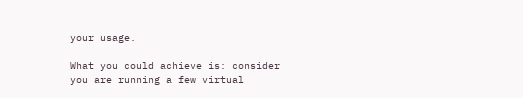your usage.

What you could achieve is: consider you are running a few virtual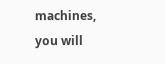machines, you will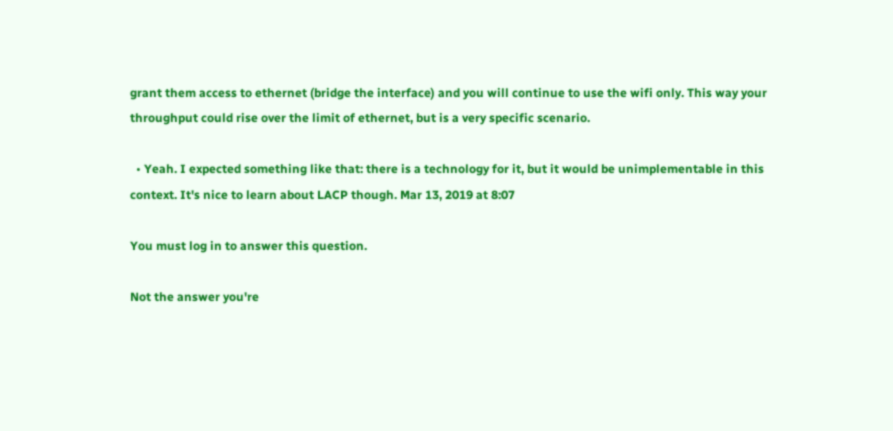grant them access to ethernet (bridge the interface) and you will continue to use the wifi only. This way your throughput could rise over the limit of ethernet, but is a very specific scenario.

  • Yeah. I expected something like that: there is a technology for it, but it would be unimplementable in this context. It's nice to learn about LACP though. Mar 13, 2019 at 8:07

You must log in to answer this question.

Not the answer you're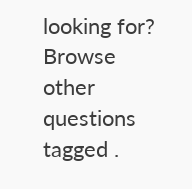looking for? Browse other questions tagged .